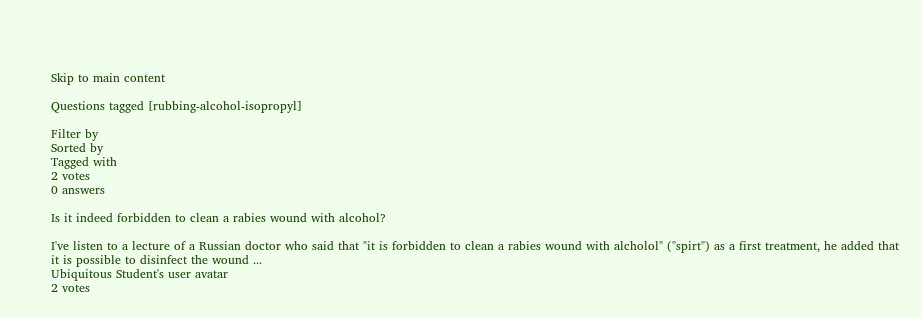Skip to main content

Questions tagged [rubbing-alcohol-isopropyl]

Filter by
Sorted by
Tagged with
2 votes
0 answers

Is it indeed forbidden to clean a rabies wound with alcohol?

I've listen to a lecture of a Russian doctor who said that "it is forbidden to clean a rabies wound with alcholol" ("spirt") as a first treatment, he added that it is possible to disinfect the wound ...
Ubiquitous Student's user avatar
2 votes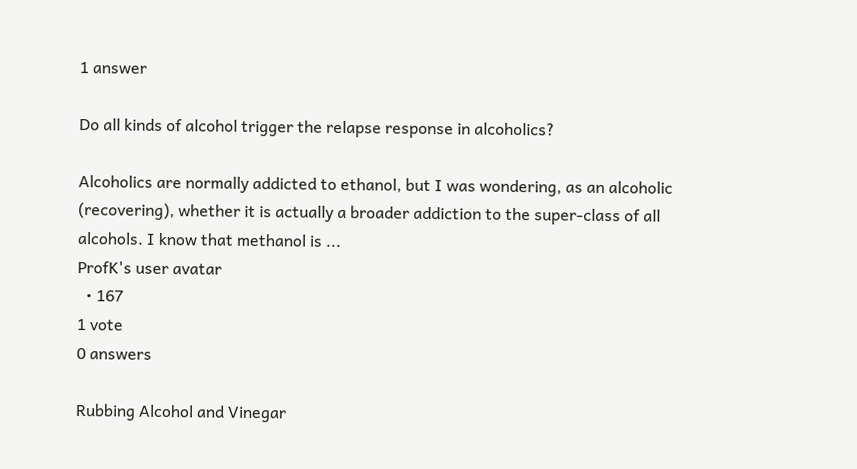1 answer

Do all kinds of alcohol trigger the relapse response in alcoholics?

Alcoholics are normally addicted to ethanol, but I was wondering, as an alcoholic (recovering), whether it is actually a broader addiction to the super-class of all alcohols. I know that methanol is ...
ProfK's user avatar
  • 167
1 vote
0 answers

Rubbing Alcohol and Vinegar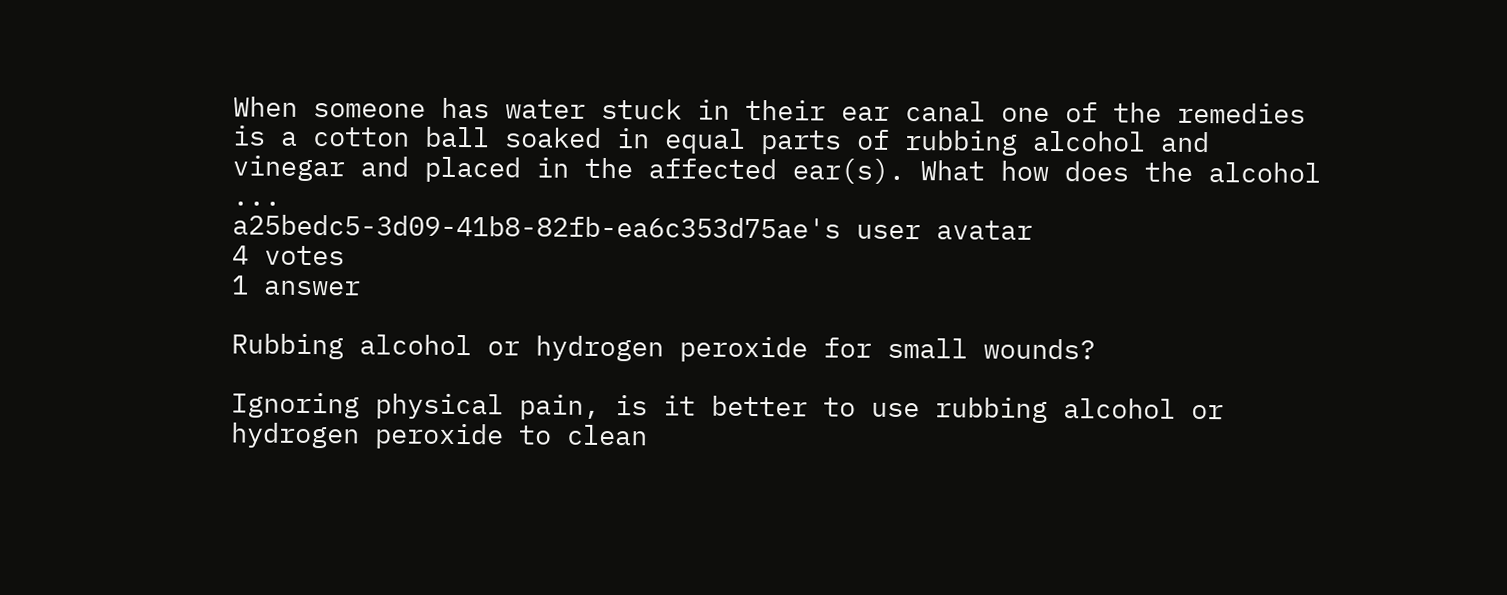When someone has water stuck in their ear canal one of the remedies is a cotton ball soaked in equal parts of rubbing alcohol and vinegar and placed in the affected ear(s). What how does the alcohol ...
a25bedc5-3d09-41b8-82fb-ea6c353d75ae's user avatar
4 votes
1 answer

Rubbing alcohol or hydrogen peroxide for small wounds?

Ignoring physical pain, is it better to use rubbing alcohol or hydrogen peroxide to clean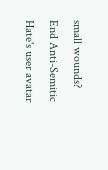small wounds?
End Anti-Semitic Hate's user avatar